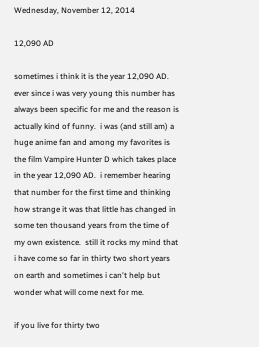Wednesday, November 12, 2014

12,090 AD

sometimes i think it is the year 12,090 AD.  ever since i was very young this number has always been specific for me and the reason is actually kind of funny.  i was (and still am) a huge anime fan and among my favorites is the film Vampire Hunter D which takes place in the year 12,090 AD.  i remember hearing that number for the first time and thinking how strange it was that little has changed in some ten thousand years from the time of my own existence.  still it rocks my mind that i have come so far in thirty two short years on earth and sometimes i can't help but wonder what will come next for me.

if you live for thirty two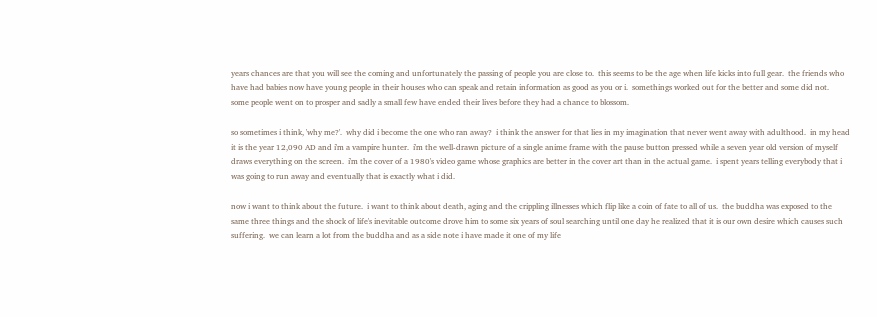years chances are that you will see the coming and unfortunately the passing of people you are close to.  this seems to be the age when life kicks into full gear.  the friends who have had babies now have young people in their houses who can speak and retain information as good as you or i.  somethings worked out for the better and some did not.  some people went on to prosper and sadly a small few have ended their lives before they had a chance to blossom.

so sometimes i think, 'why me?'.  why did i become the one who ran away?  i think the answer for that lies in my imagination that never went away with adulthood.  in my head it is the year 12,090 AD and i'm a vampire hunter.  i'm the well-drawn picture of a single anime frame with the pause button pressed while a seven year old version of myself draws everything on the screen.  i'm the cover of a 1980's video game whose graphics are better in the cover art than in the actual game.  i spent years telling everybody that i was going to run away and eventually that is exactly what i did.

now i want to think about the future.  i want to think about death, aging and the crippling illnesses which flip like a coin of fate to all of us.  the buddha was exposed to the same three things and the shock of life's inevitable outcome drove him to some six years of soul searching until one day he realized that it is our own desire which causes such suffering.  we can learn a lot from the buddha and as a side note i have made it one of my life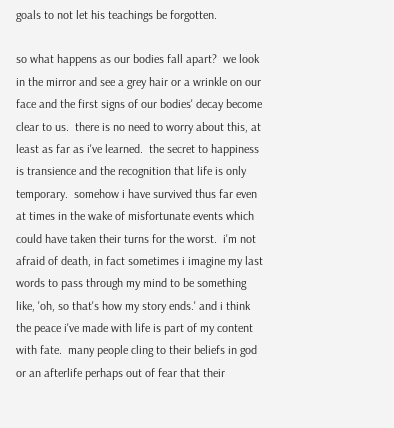goals to not let his teachings be forgotten.

so what happens as our bodies fall apart?  we look in the mirror and see a grey hair or a wrinkle on our face and the first signs of our bodies' decay become clear to us.  there is no need to worry about this, at least as far as i've learned.  the secret to happiness is transience and the recognition that life is only temporary.  somehow i have survived thus far even at times in the wake of misfortunate events which could have taken their turns for the worst.  i'm not afraid of death, in fact sometimes i imagine my last words to pass through my mind to be something like, 'oh, so that's how my story ends.' and i think the peace i've made with life is part of my content with fate.  many people cling to their beliefs in god or an afterlife perhaps out of fear that their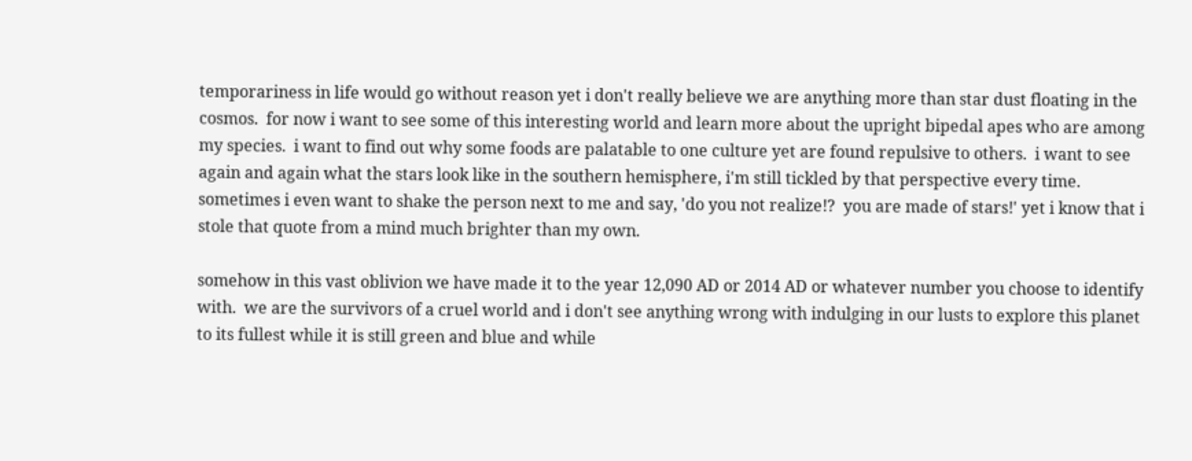temporariness in life would go without reason yet i don't really believe we are anything more than star dust floating in the cosmos.  for now i want to see some of this interesting world and learn more about the upright bipedal apes who are among my species.  i want to find out why some foods are palatable to one culture yet are found repulsive to others.  i want to see again and again what the stars look like in the southern hemisphere, i'm still tickled by that perspective every time.  sometimes i even want to shake the person next to me and say, 'do you not realize!?  you are made of stars!' yet i know that i stole that quote from a mind much brighter than my own.

somehow in this vast oblivion we have made it to the year 12,090 AD or 2014 AD or whatever number you choose to identify with.  we are the survivors of a cruel world and i don't see anything wrong with indulging in our lusts to explore this planet to its fullest while it is still green and blue and while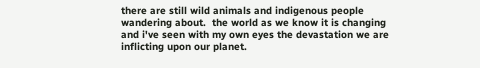there are still wild animals and indigenous people wandering about.  the world as we know it is changing and i've seen with my own eyes the devastation we are inflicting upon our planet.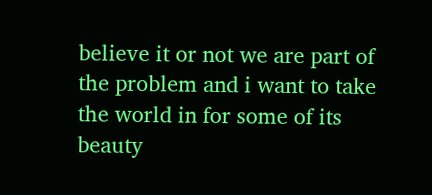believe it or not we are part of the problem and i want to take the world in for some of its beauty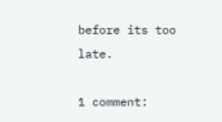before its too late.

1 comment: